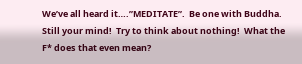We’ve all heard it….”MEDITATE”.  Be one with Buddha.  Still your mind!  Try to think about nothing!  What the F* does that even mean?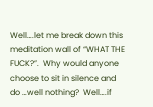Well….let me break down this meditation wall of “WHAT THE FUCK?”.  Why would anyone choose to sit in silence and do …well nothing?  Well….if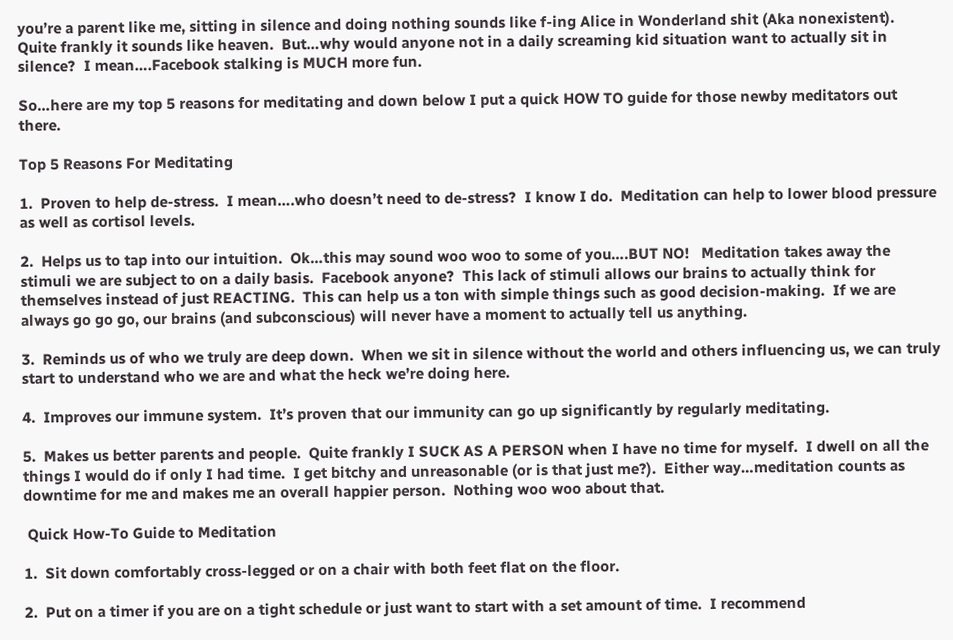you’re a parent like me, sitting in silence and doing nothing sounds like f-ing Alice in Wonderland shit (Aka nonexistent).  Quite frankly it sounds like heaven.  But…why would anyone not in a daily screaming kid situation want to actually sit in silence?  I mean….Facebook stalking is MUCH more fun.

So…here are my top 5 reasons for meditating and down below I put a quick HOW TO guide for those newby meditators out there.

Top 5 Reasons For Meditating

1.  Proven to help de-stress.  I mean….who doesn’t need to de-stress?  I know I do.  Meditation can help to lower blood pressure as well as cortisol levels.

2.  Helps us to tap into our intuition.  Ok…this may sound woo woo to some of you….BUT NO!   Meditation takes away the stimuli we are subject to on a daily basis.  Facebook anyone?  This lack of stimuli allows our brains to actually think for themselves instead of just REACTING.  This can help us a ton with simple things such as good decision-making.  If we are always go go go, our brains (and subconscious) will never have a moment to actually tell us anything.

3.  Reminds us of who we truly are deep down.  When we sit in silence without the world and others influencing us, we can truly start to understand who we are and what the heck we’re doing here.

4.  Improves our immune system.  It’s proven that our immunity can go up significantly by regularly meditating.

5.  Makes us better parents and people.  Quite frankly I SUCK AS A PERSON when I have no time for myself.  I dwell on all the things I would do if only I had time.  I get bitchy and unreasonable (or is that just me?).  Either way…meditation counts as downtime for me and makes me an overall happier person.  Nothing woo woo about that.

 Quick How-To Guide to Meditation

1.  Sit down comfortably cross-legged or on a chair with both feet flat on the floor.

2.  Put on a timer if you are on a tight schedule or just want to start with a set amount of time.  I recommend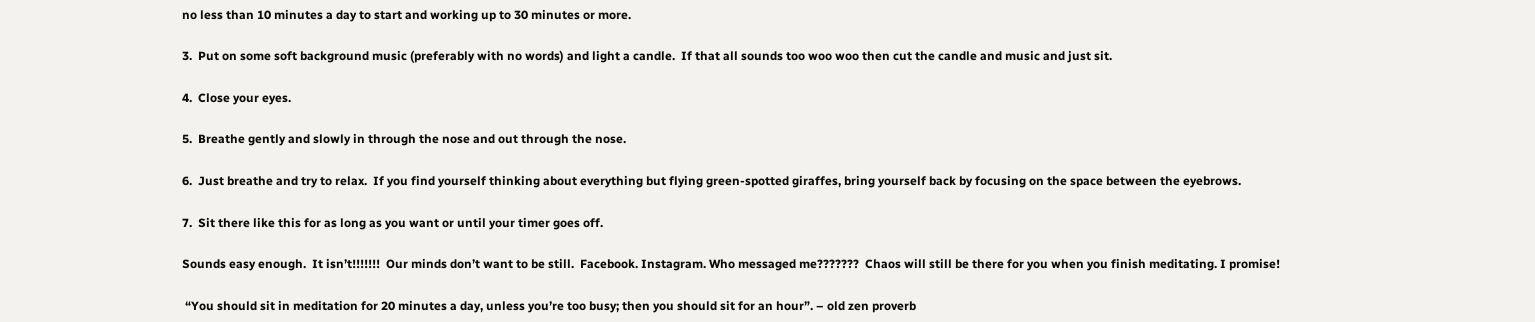no less than 10 minutes a day to start and working up to 30 minutes or more.

3.  Put on some soft background music (preferably with no words) and light a candle.  If that all sounds too woo woo then cut the candle and music and just sit.

4.  Close your eyes.

5.  Breathe gently and slowly in through the nose and out through the nose.

6.  Just breathe and try to relax.  If you find yourself thinking about everything but flying green-spotted giraffes, bring yourself back by focusing on the space between the eyebrows.

7.  Sit there like this for as long as you want or until your timer goes off.

Sounds easy enough.  It isn’t!!!!!!!  Our minds don’t want to be still.  Facebook. Instagram. Who messaged me???????  Chaos will still be there for you when you finish meditating. I promise!

 “You should sit in meditation for 20 minutes a day, unless you’re too busy; then you should sit for an hour”. – old zen proverb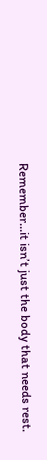Remember…it isn’t just the body that needs rest.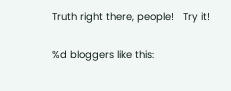Truth right there, people!   Try it!

%d bloggers like this: